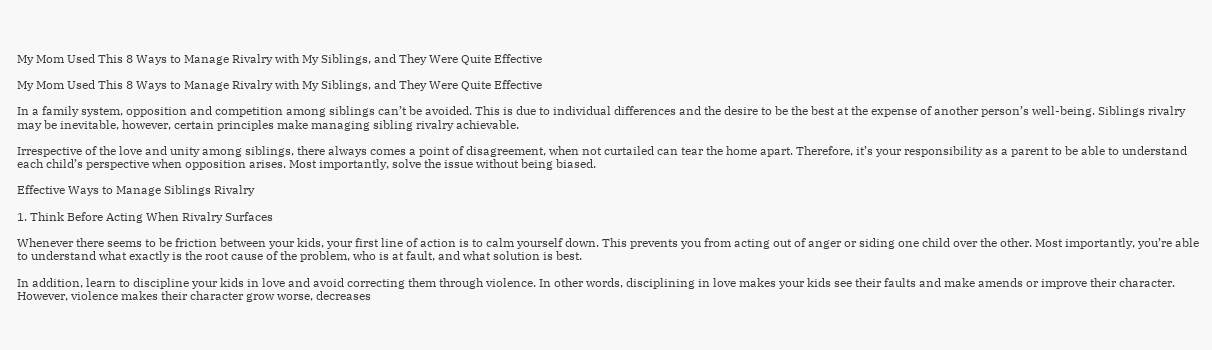My Mom Used This 8 Ways to Manage Rivalry with My Siblings, and They Were Quite Effective

My Mom Used This 8 Ways to Manage Rivalry with My Siblings, and They Were Quite Effective

In a family system, opposition and competition among siblings can’t be avoided. This is due to individual differences and the desire to be the best at the expense of another person’s well-being. Siblings rivalry may be inevitable, however, certain principles make managing sibling rivalry achievable.

Irrespective of the love and unity among siblings, there always comes a point of disagreement, when not curtailed can tear the home apart. Therefore, it’s your responsibility as a parent to be able to understand each child’s perspective when opposition arises. Most importantly, solve the issue without being biased.

Effective Ways to Manage Siblings Rivalry

1. Think Before Acting When Rivalry Surfaces

Whenever there seems to be friction between your kids, your first line of action is to calm yourself down. This prevents you from acting out of anger or siding one child over the other. Most importantly, you’re able to understand what exactly is the root cause of the problem, who is at fault, and what solution is best.

In addition, learn to discipline your kids in love and avoid correcting them through violence. In other words, disciplining in love makes your kids see their faults and make amends or improve their character. However, violence makes their character grow worse, decreases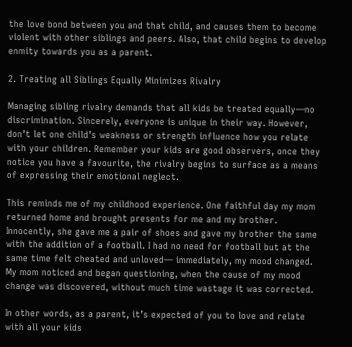the love bond between you and that child, and causes them to become violent with other siblings and peers. Also, that child begins to develop enmity towards you as a parent.

2. Treating all Siblings Equally Minimizes Rivalry

Managing sibling rivalry demands that all kids be treated equally—no discrimination. Sincerely, everyone is unique in their way. However, don’t let one child’s weakness or strength influence how you relate with your children. Remember your kids are good observers, once they notice you have a favourite, the rivalry begins to surface as a means of expressing their emotional neglect.

This reminds me of my childhood experience. One faithful day my mom returned home and brought presents for me and my brother. Innocently, she gave me a pair of shoes and gave my brother the same with the addition of a football. I had no need for football but at the same time felt cheated and unloved— immediately, my mood changed. My mom noticed and began questioning, when the cause of my mood change was discovered, without much time wastage it was corrected.

In other words, as a parent, it’s expected of you to love and relate with all your kids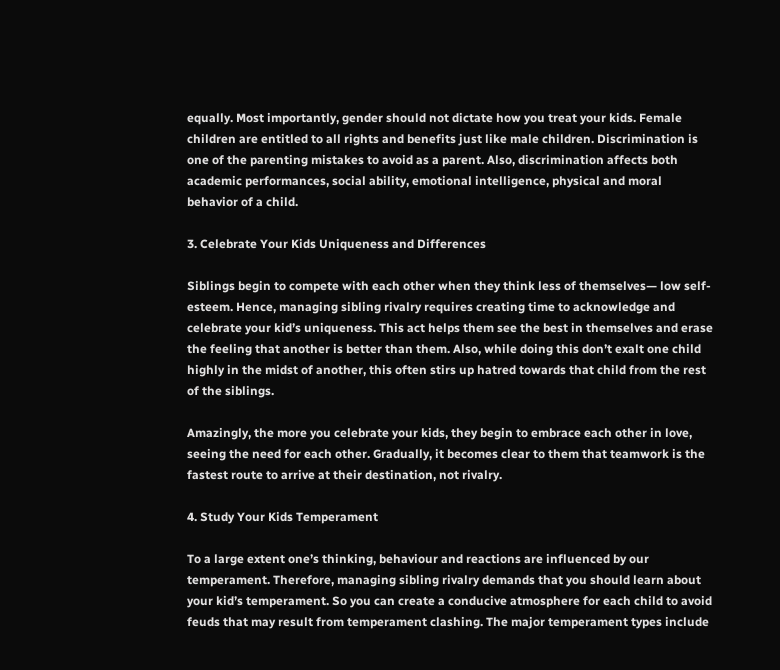equally. Most importantly, gender should not dictate how you treat your kids. Female children are entitled to all rights and benefits just like male children. Discrimination is one of the parenting mistakes to avoid as a parent. Also, discrimination affects both academic performances, social ability, emotional intelligence, physical and moral behavior of a child.

3. Celebrate Your Kids Uniqueness and Differences

Siblings begin to compete with each other when they think less of themselves— low self-esteem. Hence, managing sibling rivalry requires creating time to acknowledge and celebrate your kid’s uniqueness. This act helps them see the best in themselves and erase the feeling that another is better than them. Also, while doing this don’t exalt one child highly in the midst of another, this often stirs up hatred towards that child from the rest of the siblings.

Amazingly, the more you celebrate your kids, they begin to embrace each other in love, seeing the need for each other. Gradually, it becomes clear to them that teamwork is the fastest route to arrive at their destination, not rivalry.

4. Study Your Kids Temperament

To a large extent one’s thinking, behaviour and reactions are influenced by our temperament. Therefore, managing sibling rivalry demands that you should learn about your kid’s temperament. So you can create a conducive atmosphere for each child to avoid feuds that may result from temperament clashing. The major temperament types include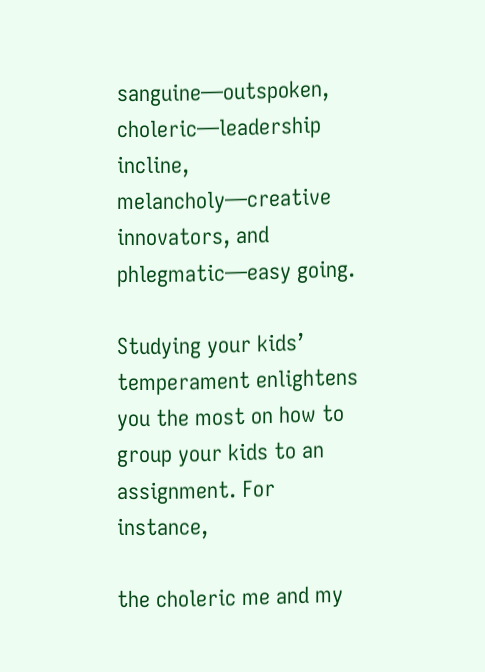sanguine—outspoken, choleric—leadership incline, melancholy—creative innovators, and phlegmatic—easy going.

Studying your kids’ temperament enlightens you the most on how to group your kids to an assignment. For instance,

the choleric me and my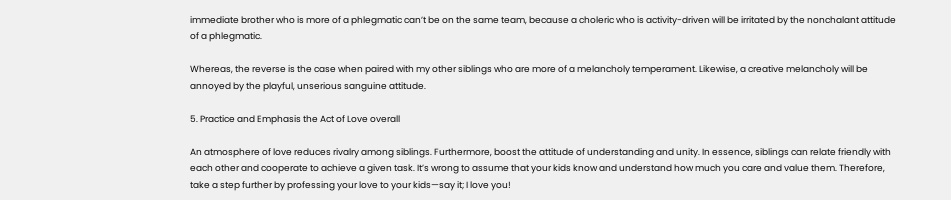immediate brother who is more of a phlegmatic can’t be on the same team, because a choleric who is activity-driven will be irritated by the nonchalant attitude of a phlegmatic.

Whereas, the reverse is the case when paired with my other siblings who are more of a melancholy temperament. Likewise, a creative melancholy will be annoyed by the playful, unserious sanguine attitude.

5. Practice and Emphasis the Act of Love overall

An atmosphere of love reduces rivalry among siblings. Furthermore, boost the attitude of understanding and unity. In essence, siblings can relate friendly with each other and cooperate to achieve a given task. It’s wrong to assume that your kids know and understand how much you care and value them. Therefore, take a step further by professing your love to your kids—say it; I love you!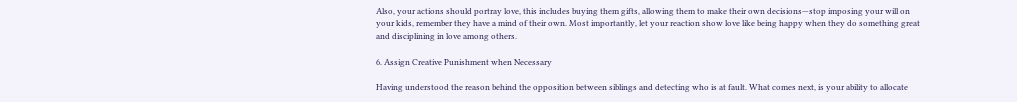Also, your actions should portray love, this includes buying them gifts, allowing them to make their own decisions—stop imposing your will on your kids, remember they have a mind of their own. Most importantly, let your reaction show love like being happy when they do something great and disciplining in love among others.

6. Assign Creative Punishment when Necessary

Having understood the reason behind the opposition between siblings and detecting who is at fault. What comes next, is your ability to allocate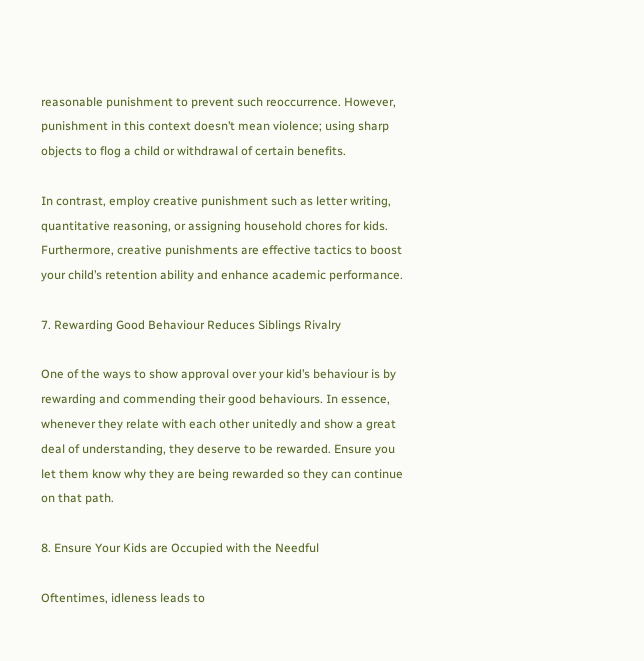reasonable punishment to prevent such reoccurrence. However, punishment in this context doesn’t mean violence; using sharp objects to flog a child or withdrawal of certain benefits.

In contrast, employ creative punishment such as letter writing, quantitative reasoning, or assigning household chores for kids. Furthermore, creative punishments are effective tactics to boost your child’s retention ability and enhance academic performance.

7. Rewarding Good Behaviour Reduces Siblings Rivalry

One of the ways to show approval over your kid’s behaviour is by rewarding and commending their good behaviours. In essence, whenever they relate with each other unitedly and show a great deal of understanding, they deserve to be rewarded. Ensure you let them know why they are being rewarded so they can continue on that path.

8. Ensure Your Kids are Occupied with the Needful

Oftentimes, idleness leads to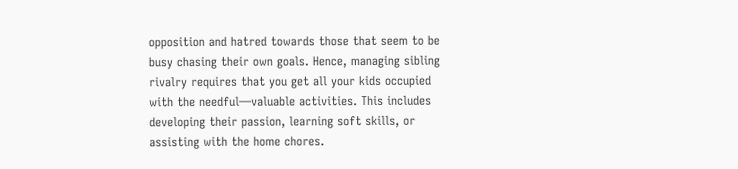opposition and hatred towards those that seem to be busy chasing their own goals. Hence, managing sibling rivalry requires that you get all your kids occupied with the needful—valuable activities. This includes developing their passion, learning soft skills, or assisting with the home chores.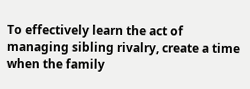To effectively learn the act of managing sibling rivalry, create a time when the family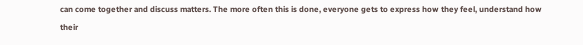can come together and discuss matters. The more often this is done, everyone gets to express how they feel, understand how their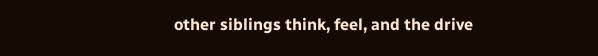other siblings think, feel, and the drive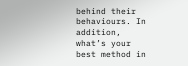behind their behaviours. In addition, what’s your best method in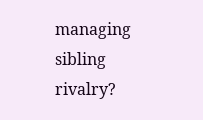managing sibling rivalry?